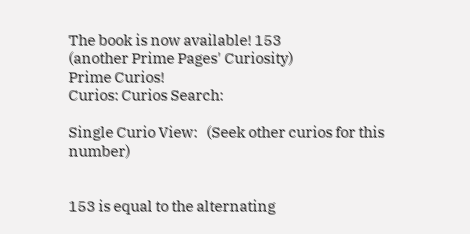The book is now available! 153
(another Prime Pages' Curiosity)
Prime Curios!
Curios: Curios Search:

Single Curio View:   (Seek other curios for this number)


153 is equal to the alternating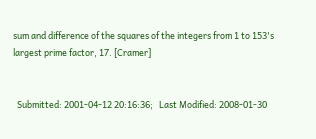sum and difference of the squares of the integers from 1 to 153's largest prime factor, 17. [Cramer]


  Submitted: 2001-04-12 20:16:36;   Last Modified: 2008-01-30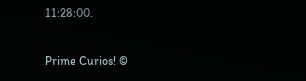11:28:00.

Prime Curios! ©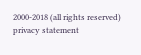2000-2018 (all rights reserved)  privacy statement